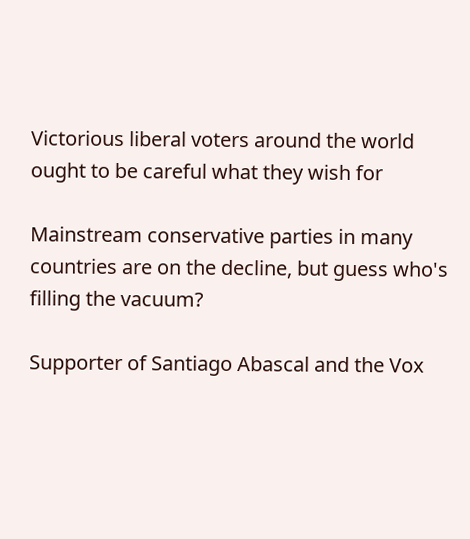Victorious liberal voters around the world ought to be careful what they wish for

Mainstream conservative parties in many countries are on the decline, but guess who's filling the vacuum?

Supporter of Santiago Abascal and the Vox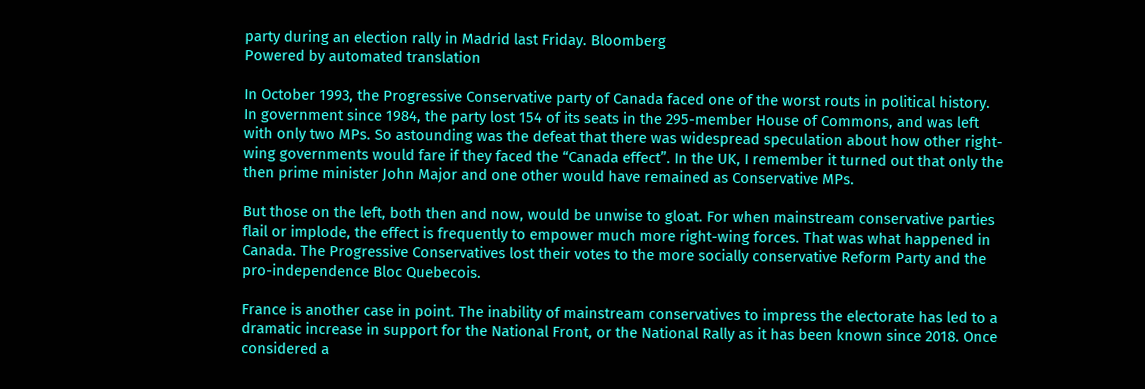party during an election rally in Madrid last Friday. Bloomberg
Powered by automated translation

In October 1993, the Progressive Conservative party of Canada faced one of the worst routs in political history. In government since 1984, the party lost 154 of its seats in the 295-member House of Commons, and was left with only two MPs. So astounding was the defeat that there was widespread speculation about how other right-wing governments would fare if they faced the “Canada effect”. In the UK, I remember it turned out that only the then prime minister John Major and one other would have remained as Conservative MPs.

But those on the left, both then and now, would be unwise to gloat. For when mainstream conservative parties flail or implode, the effect is frequently to empower much more right-wing forces. That was what happened in Canada. The Progressive Conservatives lost their votes to the more socially conservative Reform Party and the pro-independence Bloc Quebecois.

France is another case in point. The inability of mainstream conservatives to impress the electorate has led to a dramatic increase in support for the National Front, or the National Rally as it has been known since 2018. Once considered a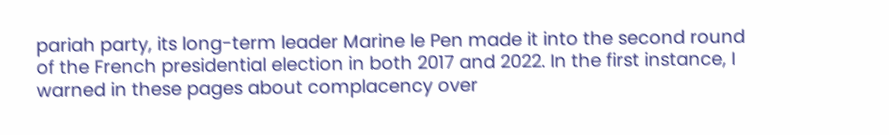pariah party, its long-term leader Marine le Pen made it into the second round of the French presidential election in both 2017 and 2022. In the first instance, I warned in these pages about complacency over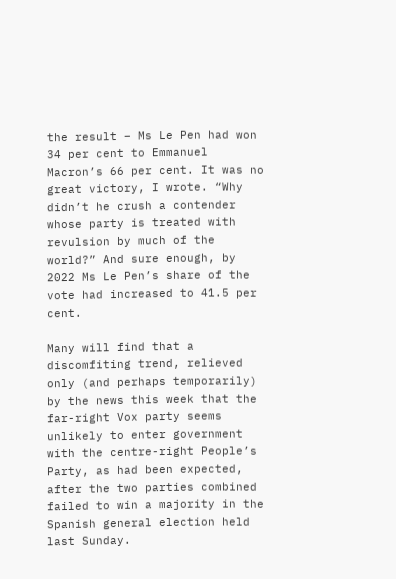the result – Ms Le Pen had won 34 per cent to Emmanuel Macron’s 66 per cent. It was no great victory, I wrote. “Why didn’t he crush a contender whose party is treated with revulsion by much of the world?” And sure enough, by 2022 Ms Le Pen’s share of the vote had increased to 41.5 per cent.

Many will find that a discomfiting trend, relieved only (and perhaps temporarily) by the news this week that the far-right Vox party seems unlikely to enter government with the centre-right People’s Party, as had been expected, after the two parties combined failed to win a majority in the Spanish general election held last Sunday.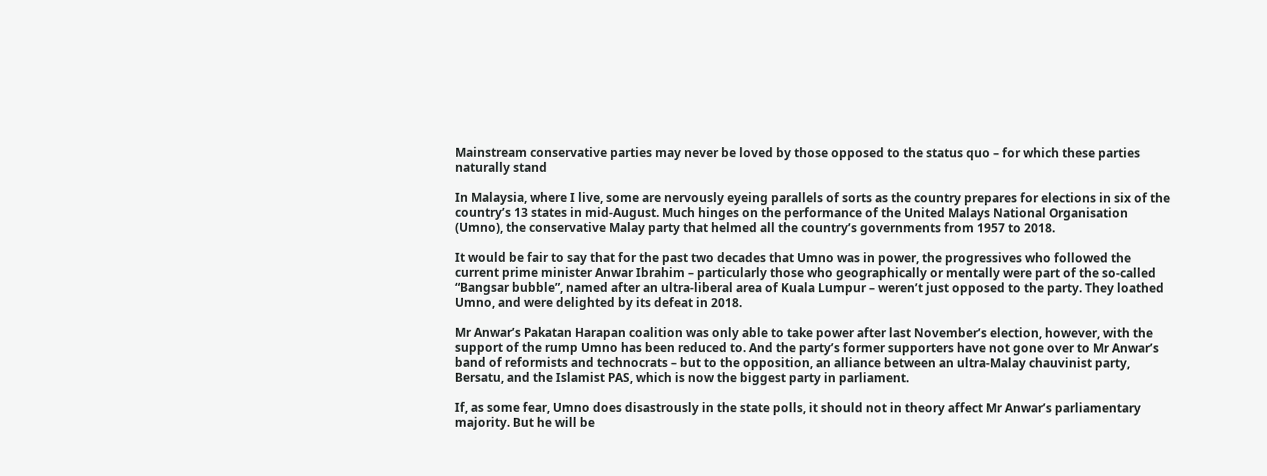Mainstream conservative parties may never be loved by those opposed to the status quo – for which these parties naturally stand

In Malaysia, where I live, some are nervously eyeing parallels of sorts as the country prepares for elections in six of the country’s 13 states in mid-August. Much hinges on the performance of the United Malays National Organisation (Umno), the conservative Malay party that helmed all the country’s governments from 1957 to 2018.

It would be fair to say that for the past two decades that Umno was in power, the progressives who followed the current prime minister Anwar Ibrahim – particularly those who geographically or mentally were part of the so-called “Bangsar bubble”, named after an ultra-liberal area of Kuala Lumpur – weren’t just opposed to the party. They loathed Umno, and were delighted by its defeat in 2018.

Mr Anwar’s Pakatan Harapan coalition was only able to take power after last November’s election, however, with the support of the rump Umno has been reduced to. And the party’s former supporters have not gone over to Mr Anwar’s band of reformists and technocrats – but to the opposition, an alliance between an ultra-Malay chauvinist party, Bersatu, and the Islamist PAS, which is now the biggest party in parliament.

If, as some fear, Umno does disastrously in the state polls, it should not in theory affect Mr Anwar’s parliamentary majority. But he will be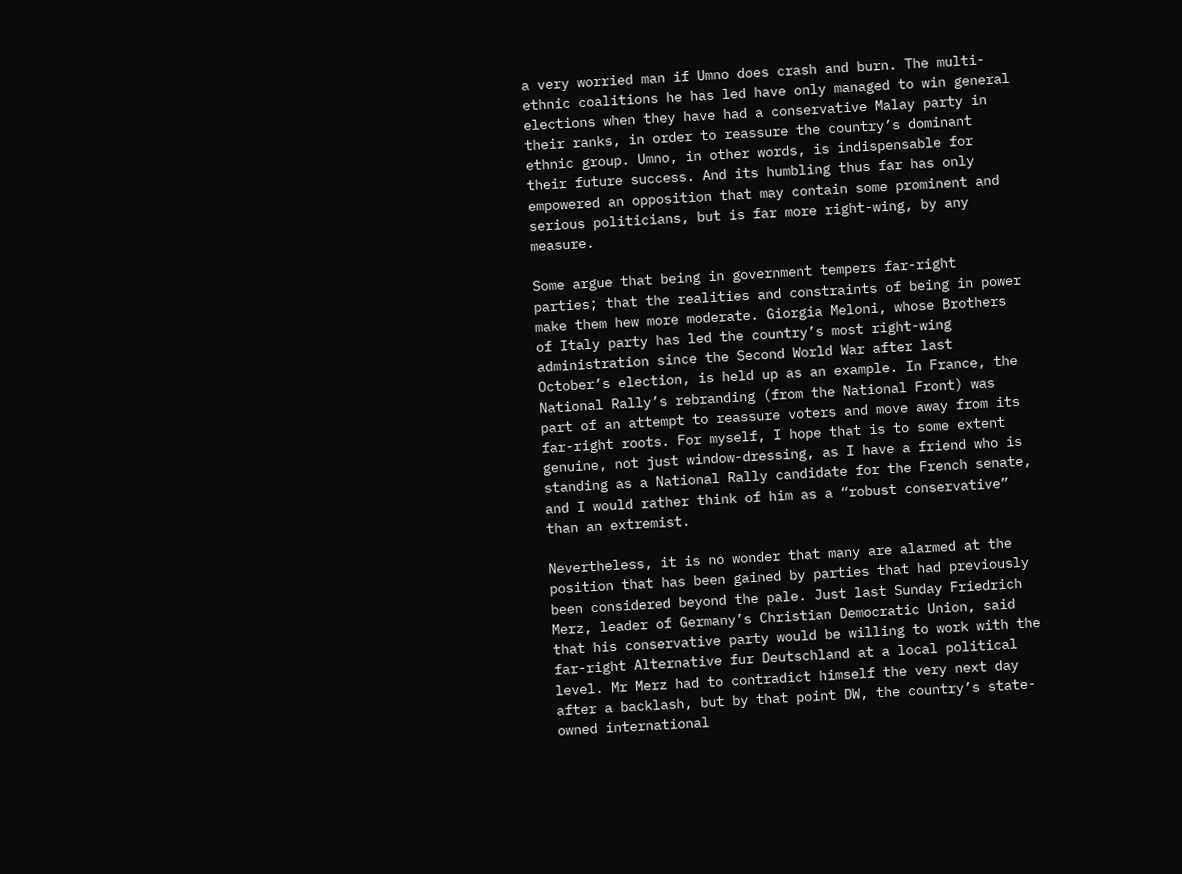a very worried man if Umno does crash and burn. The multi-ethnic coalitions he has led have only managed to win general elections when they have had a conservative Malay party in their ranks, in order to reassure the country’s dominant ethnic group. Umno, in other words, is indispensable for their future success. And its humbling thus far has only empowered an opposition that may contain some prominent and serious politicians, but is far more right-wing, by any measure.

Some argue that being in government tempers far-right parties; that the realities and constraints of being in power make them hew more moderate. Giorgia Meloni, whose Brothers of Italy party has led the country’s most right-wing administration since the Second World War after last October’s election, is held up as an example. In France, the National Rally’s rebranding (from the National Front) was part of an attempt to reassure voters and move away from its far-right roots. For myself, I hope that is to some extent genuine, not just window-dressing, as I have a friend who is standing as a National Rally candidate for the French senate, and I would rather think of him as a “robust conservative” than an extremist.

Nevertheless, it is no wonder that many are alarmed at the position that has been gained by parties that had previously been considered beyond the pale. Just last Sunday Friedrich Merz, leader of Germany’s Christian Democratic Union, said that his conservative party would be willing to work with the far-right Alternative fur Deutschland at a local political level. Mr Merz had to contradict himself the very next day after a backlash, but by that point DW, the country’s state-owned international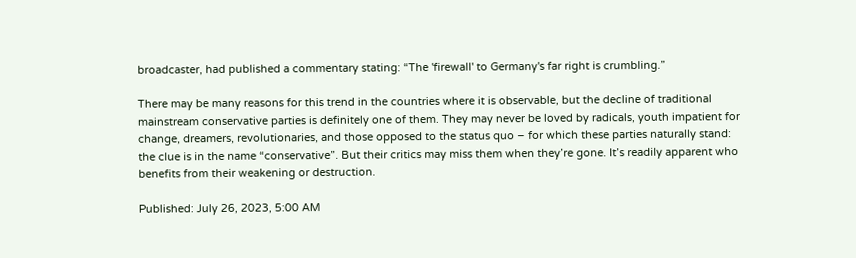broadcaster, had published a commentary stating: “The 'firewall' to Germany's far right is crumbling.”

There may be many reasons for this trend in the countries where it is observable, but the decline of traditional mainstream conservative parties is definitely one of them. They may never be loved by radicals, youth impatient for change, dreamers, revolutionaries, and those opposed to the status quo – for which these parties naturally stand: the clue is in the name “conservative”. But their critics may miss them when they’re gone. It’s readily apparent who benefits from their weakening or destruction.

Published: July 26, 2023, 5:00 AM